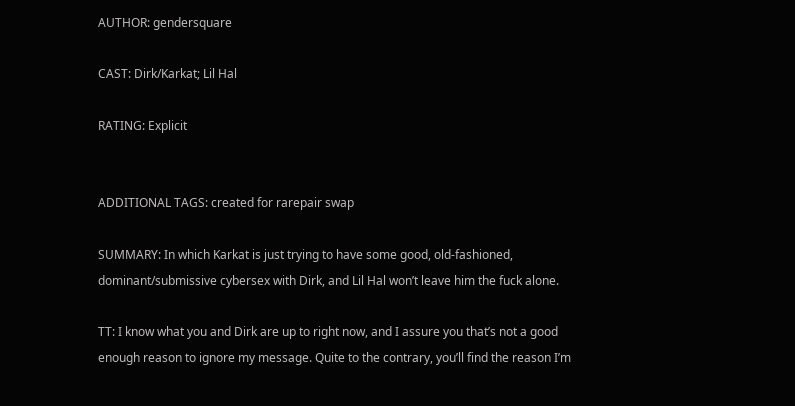AUTHOR: gendersquare

CAST: Dirk/Karkat; Lil Hal

RATING: Explicit


ADDITIONAL TAGS: created for rarepair swap

SUMMARY: In which Karkat is just trying to have some good, old-fashioned, dominant/submissive cybersex with Dirk, and Lil Hal won’t leave him the fuck alone.

TT: I know what you and Dirk are up to right now, and I assure you that’s not a good enough reason to ignore my message. Quite to the contrary, you’ll find the reason I’m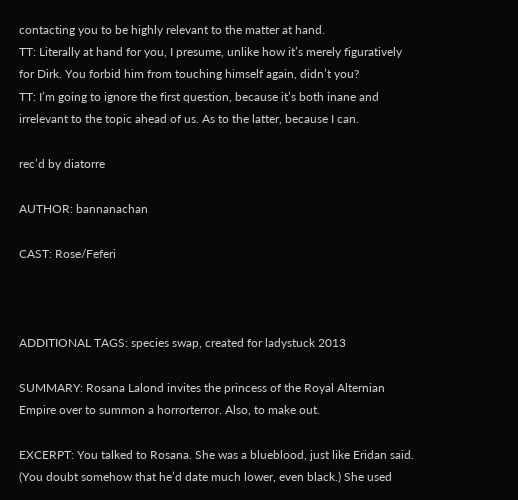contacting you to be highly relevant to the matter at hand.
TT: Literally at hand for you, I presume, unlike how it’s merely figuratively for Dirk. You forbid him from touching himself again, didn’t you?
TT: I’m going to ignore the first question, because it’s both inane and irrelevant to the topic ahead of us. As to the latter, because I can.

rec’d by diatorre

AUTHOR: bannanachan

CAST: Rose/Feferi



ADDITIONAL TAGS: species swap, created for ladystuck 2013

SUMMARY: Rosana Lalond invites the princess of the Royal Alternian Empire over to summon a horrorterror. Also, to make out.

EXCERPT: You talked to Rosana. She was a blueblood, just like Eridan said. (You doubt somehow that he’d date much lower, even black.) She used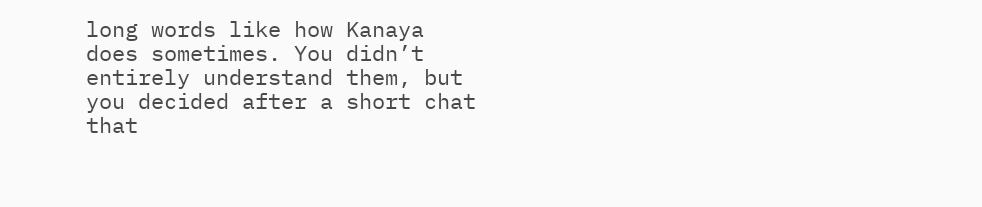long words like how Kanaya does sometimes. You didn’t entirely understand them, but you decided after a short chat that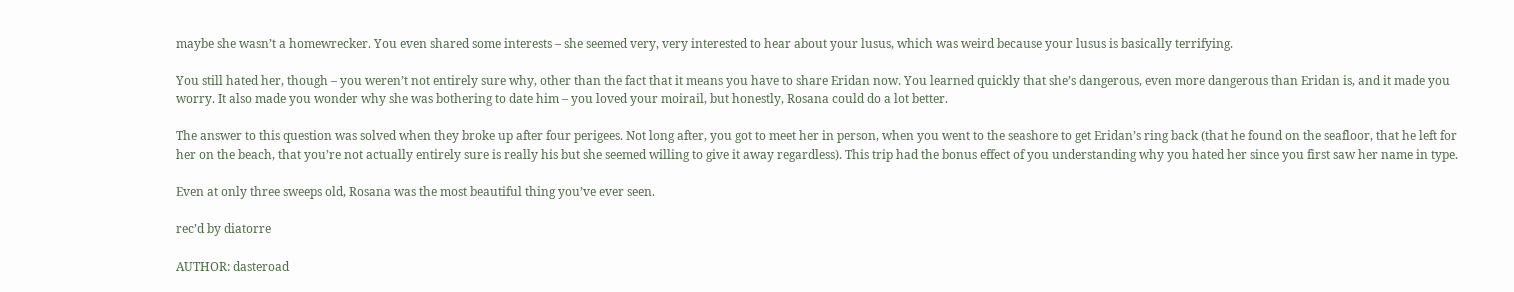maybe she wasn’t a homewrecker. You even shared some interests – she seemed very, very interested to hear about your lusus, which was weird because your lusus is basically terrifying.

You still hated her, though – you weren’t not entirely sure why, other than the fact that it means you have to share Eridan now. You learned quickly that she’s dangerous, even more dangerous than Eridan is, and it made you worry. It also made you wonder why she was bothering to date him – you loved your moirail, but honestly, Rosana could do a lot better.

The answer to this question was solved when they broke up after four perigees. Not long after, you got to meet her in person, when you went to the seashore to get Eridan’s ring back (that he found on the seafloor, that he left for her on the beach, that you’re not actually entirely sure is really his but she seemed willing to give it away regardless). This trip had the bonus effect of you understanding why you hated her since you first saw her name in type.

Even at only three sweeps old, Rosana was the most beautiful thing you’ve ever seen.

rec’d by diatorre

AUTHOR: dasteroad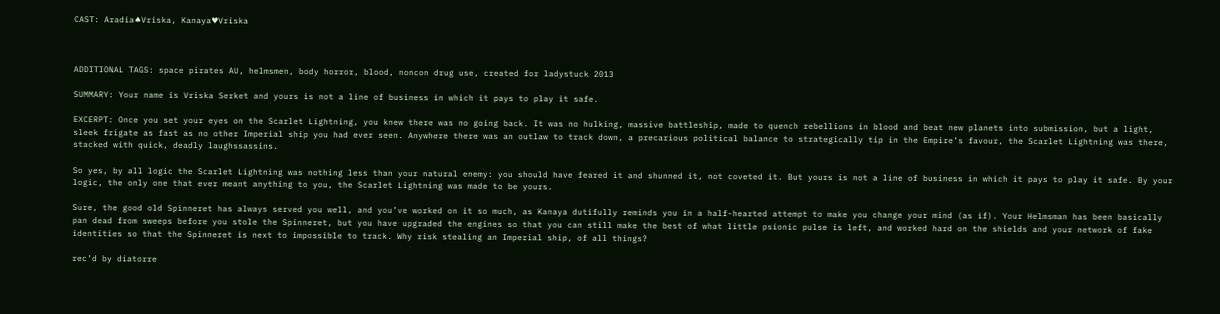CAST: Aradia♠Vriska, Kanaya♥Vriska



ADDITIONAL TAGS: space pirates AU, helmsmen, body horror, blood, noncon drug use, created for ladystuck 2013

SUMMARY: Your name is Vriska Serket and yours is not a line of business in which it pays to play it safe.

EXCERPT: Once you set your eyes on the Scarlet Lightning, you knew there was no going back. It was no hulking, massive battleship, made to quench rebellions in blood and beat new planets into submission, but a light, sleek frigate as fast as no other Imperial ship you had ever seen. Anywhere there was an outlaw to track down, a precarious political balance to strategically tip in the Empire’s favour, the Scarlet Lightning was there, stacked with quick, deadly laughssassins.

So yes, by all logic the Scarlet Lightning was nothing less than your natural enemy: you should have feared it and shunned it, not coveted it. But yours is not a line of business in which it pays to play it safe. By your logic, the only one that ever meant anything to you, the Scarlet Lightning was made to be yours.

Sure, the good old Spinneret has always served you well, and you’ve worked on it so much, as Kanaya dutifully reminds you in a half-hearted attempt to make you change your mind (as if). Your Helmsman has been basically pan dead from sweeps before you stole the Spinneret, but you have upgraded the engines so that you can still make the best of what little psionic pulse is left, and worked hard on the shields and your network of fake identities so that the Spinneret is next to impossible to track. Why risk stealing an Imperial ship, of all things?

rec’d by diatorre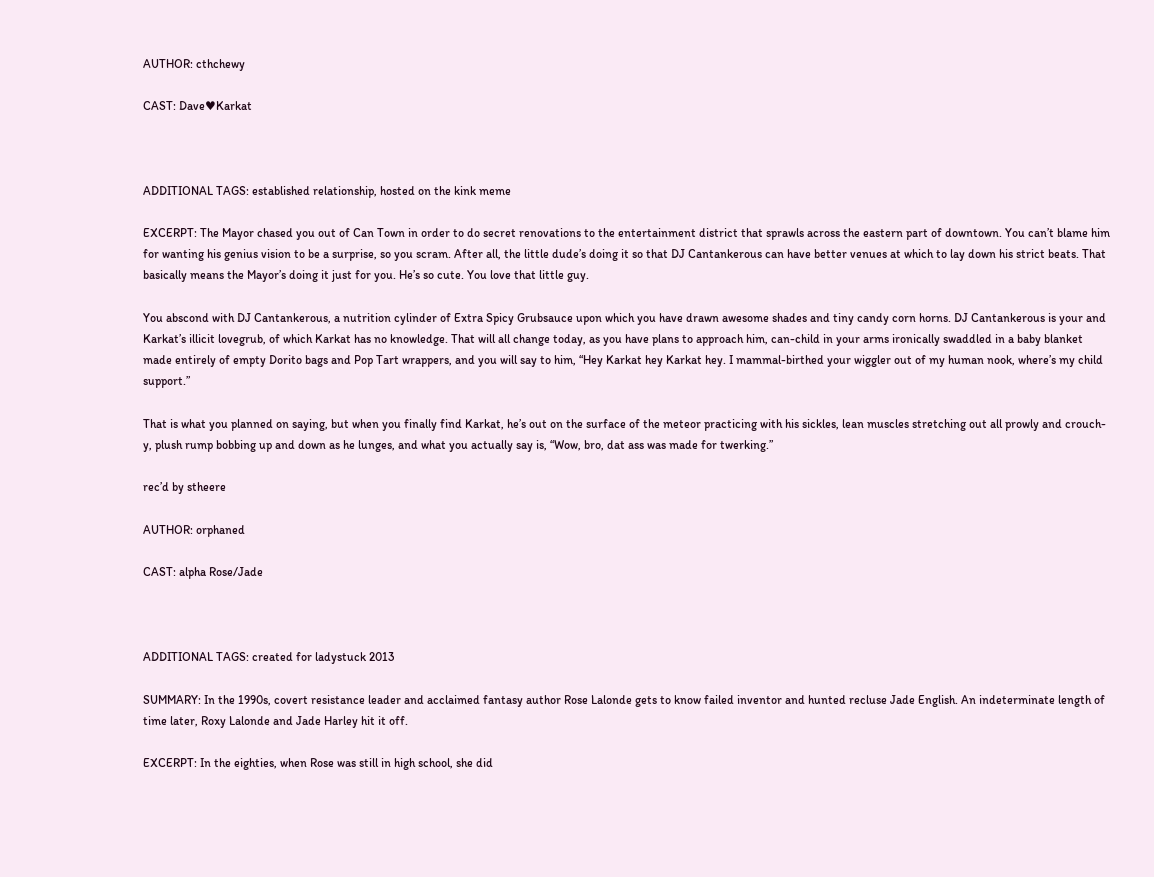AUTHOR: cthchewy

CAST: Dave♥Karkat



ADDITIONAL TAGS: established relationship, hosted on the kink meme

EXCERPT: The Mayor chased you out of Can Town in order to do secret renovations to the entertainment district that sprawls across the eastern part of downtown. You can’t blame him for wanting his genius vision to be a surprise, so you scram. After all, the little dude’s doing it so that DJ Cantankerous can have better venues at which to lay down his strict beats. That basically means the Mayor’s doing it just for you. He’s so cute. You love that little guy.

You abscond with DJ Cantankerous, a nutrition cylinder of Extra Spicy Grubsauce upon which you have drawn awesome shades and tiny candy corn horns. DJ Cantankerous is your and Karkat’s illicit lovegrub, of which Karkat has no knowledge. That will all change today, as you have plans to approach him, can-child in your arms ironically swaddled in a baby blanket made entirely of empty Dorito bags and Pop Tart wrappers, and you will say to him, “Hey Karkat hey Karkat hey. I mammal-birthed your wiggler out of my human nook, where’s my child support.”

That is what you planned on saying, but when you finally find Karkat, he’s out on the surface of the meteor practicing with his sickles, lean muscles stretching out all prowly and crouch-y, plush rump bobbing up and down as he lunges, and what you actually say is, “Wow, bro, dat ass was made for twerking.”

rec’d by stheere

AUTHOR: orphaned

CAST: alpha Rose/Jade



ADDITIONAL TAGS: created for ladystuck 2013

SUMMARY: In the 1990s, covert resistance leader and acclaimed fantasy author Rose Lalonde gets to know failed inventor and hunted recluse Jade English. An indeterminate length of time later, Roxy Lalonde and Jade Harley hit it off.

EXCERPT: In the eighties, when Rose was still in high school, she did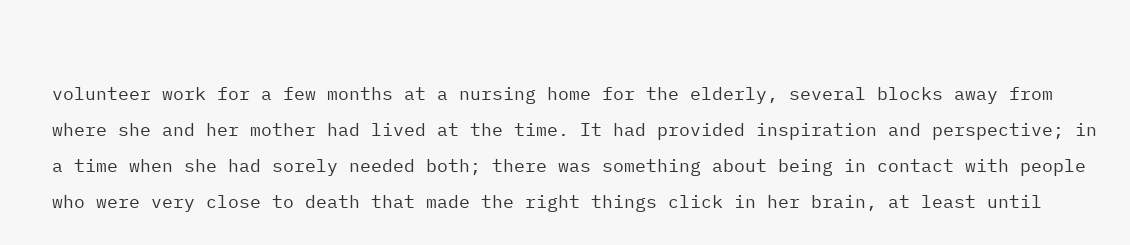volunteer work for a few months at a nursing home for the elderly, several blocks away from where she and her mother had lived at the time. It had provided inspiration and perspective; in a time when she had sorely needed both; there was something about being in contact with people who were very close to death that made the right things click in her brain, at least until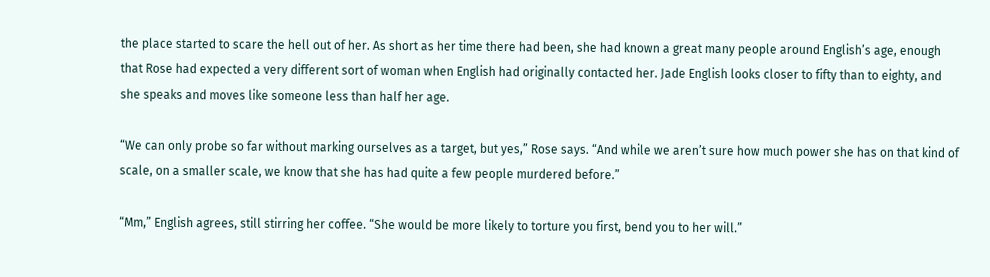the place started to scare the hell out of her. As short as her time there had been, she had known a great many people around English’s age, enough that Rose had expected a very different sort of woman when English had originally contacted her. Jade English looks closer to fifty than to eighty, and she speaks and moves like someone less than half her age.

“We can only probe so far without marking ourselves as a target, but yes,” Rose says. “And while we aren’t sure how much power she has on that kind of scale, on a smaller scale, we know that she has had quite a few people murdered before.”

“Mm,” English agrees, still stirring her coffee. “She would be more likely to torture you first, bend you to her will.”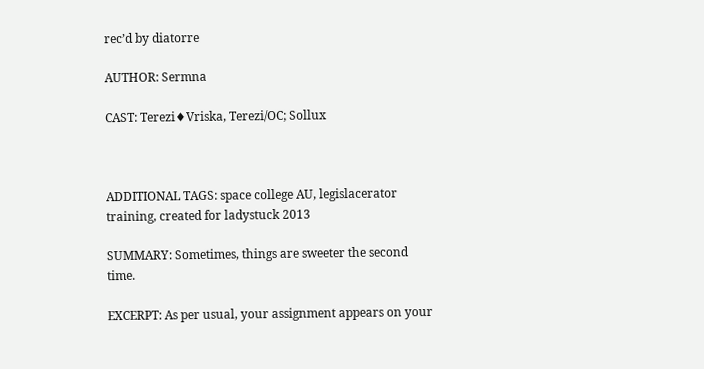rec’d by diatorre

AUTHOR: Sermna

CAST: Terezi♦Vriska, Terezi/OC; Sollux



ADDITIONAL TAGS: space college AU, legislacerator training, created for ladystuck 2013

SUMMARY: Sometimes, things are sweeter the second time.

EXCERPT: As per usual, your assignment appears on your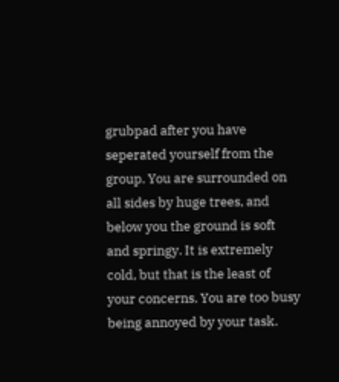grubpad after you have seperated yourself from the group. You are surrounded on all sides by huge trees, and below you the ground is soft and springy. It is extremely cold, but that is the least of your concerns. You are too busy being annoyed by your task.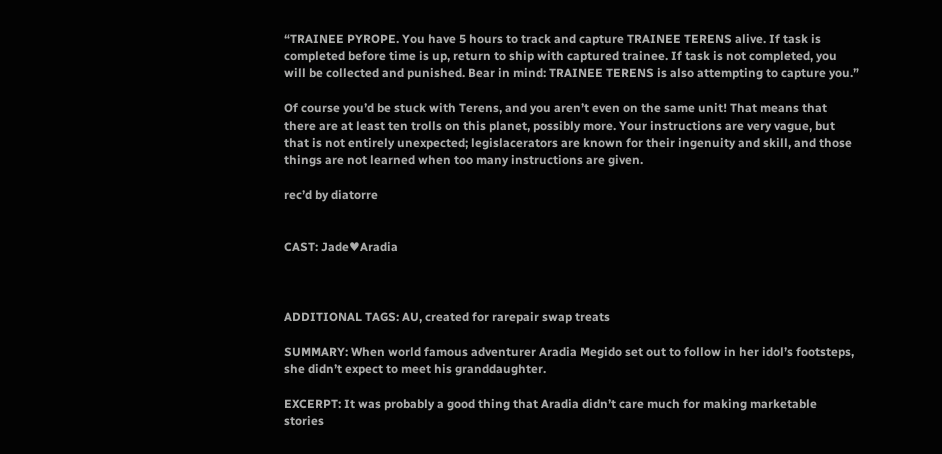“TRAINEE PYROPE. You have 5 hours to track and capture TRAINEE TERENS alive. If task is completed before time is up, return to ship with captured trainee. If task is not completed, you will be collected and punished. Bear in mind: TRAINEE TERENS is also attempting to capture you.”

Of course you’d be stuck with Terens, and you aren’t even on the same unit! That means that there are at least ten trolls on this planet, possibly more. Your instructions are very vague, but that is not entirely unexpected; legislacerators are known for their ingenuity and skill, and those things are not learned when too many instructions are given.

rec’d by diatorre


CAST: Jade♥Aradia



ADDITIONAL TAGS: AU, created for rarepair swap treats

SUMMARY: When world famous adventurer Aradia Megido set out to follow in her idol’s footsteps, she didn’t expect to meet his granddaughter.

EXCERPT: It was probably a good thing that Aradia didn’t care much for making marketable stories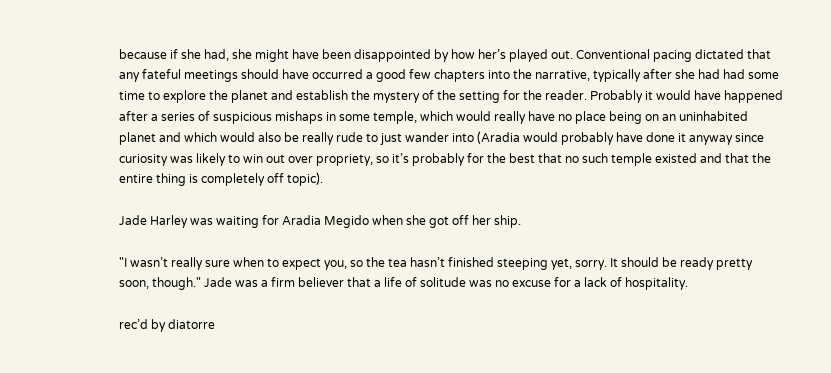because if she had, she might have been disappointed by how her’s played out. Conventional pacing dictated that any fateful meetings should have occurred a good few chapters into the narrative, typically after she had had some time to explore the planet and establish the mystery of the setting for the reader. Probably it would have happened after a series of suspicious mishaps in some temple, which would really have no place being on an uninhabited planet and which would also be really rude to just wander into (Aradia would probably have done it anyway since curiosity was likely to win out over propriety, so it’s probably for the best that no such temple existed and that the entire thing is completely off topic).

Jade Harley was waiting for Aradia Megido when she got off her ship.

"I wasn’t really sure when to expect you, so the tea hasn’t finished steeping yet, sorry. It should be ready pretty soon, though." Jade was a firm believer that a life of solitude was no excuse for a lack of hospitality.

rec’d by diatorre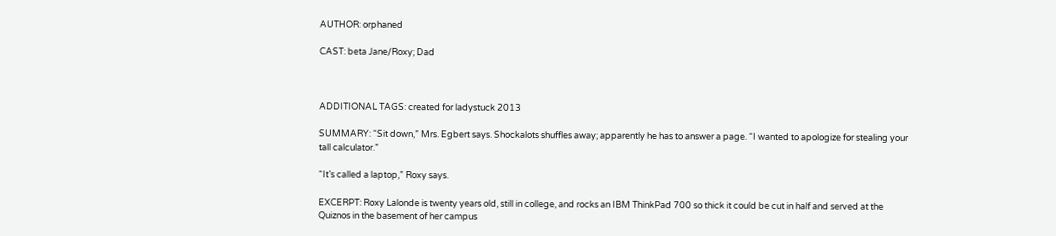AUTHOR: orphaned

CAST: beta Jane/Roxy; Dad



ADDITIONAL TAGS: created for ladystuck 2013

SUMMARY: “Sit down,” Mrs. Egbert says. Shockalots shuffles away; apparently he has to answer a page. “I wanted to apologize for stealing your tall calculator.”

“It’s called a laptop,” Roxy says.

EXCERPT: Roxy Lalonde is twenty years old, still in college, and rocks an IBM ThinkPad 700 so thick it could be cut in half and served at the Quiznos in the basement of her campus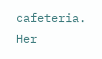cafeteria. Her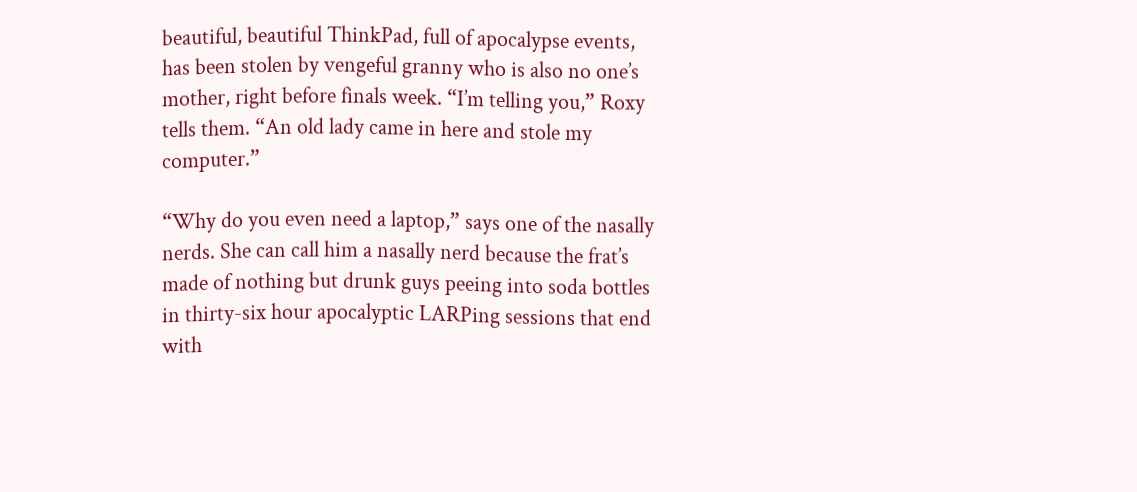beautiful, beautiful ThinkPad, full of apocalypse events, has been stolen by vengeful granny who is also no one’s mother, right before finals week. “I’m telling you,” Roxy tells them. “An old lady came in here and stole my computer.”

“Why do you even need a laptop,” says one of the nasally nerds. She can call him a nasally nerd because the frat’s made of nothing but drunk guys peeing into soda bottles in thirty-six hour apocalyptic LARPing sessions that end with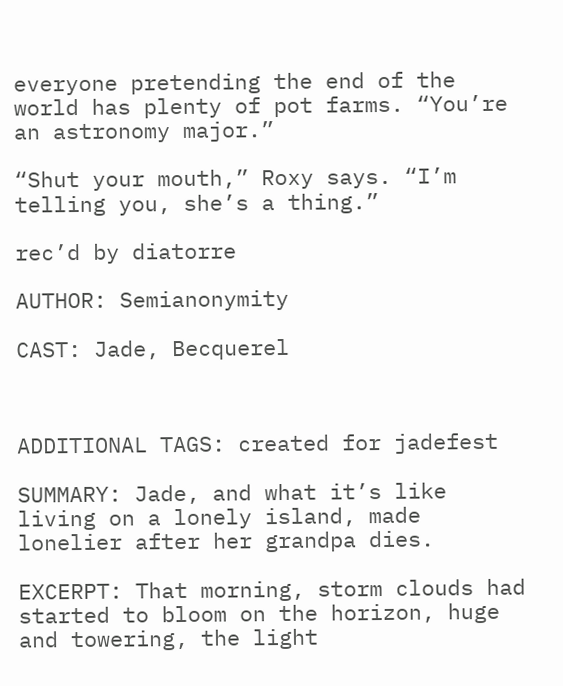everyone pretending the end of the world has plenty of pot farms. “You’re an astronomy major.”

“Shut your mouth,” Roxy says. “I’m telling you, she’s a thing.”

rec’d by diatorre

AUTHOR: Semianonymity

CAST: Jade, Becquerel



ADDITIONAL TAGS: created for jadefest

SUMMARY: Jade, and what it’s like living on a lonely island, made lonelier after her grandpa dies.

EXCERPT: That morning, storm clouds had started to bloom on the horizon, huge and towering, the light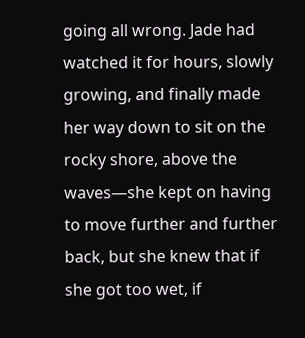going all wrong. Jade had watched it for hours, slowly growing, and finally made her way down to sit on the rocky shore, above the waves—she kept on having to move further and further back, but she knew that if she got too wet, if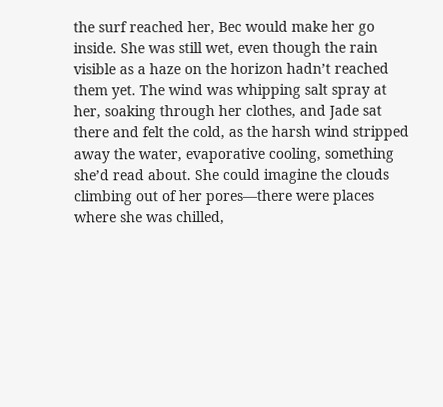the surf reached her, Bec would make her go inside. She was still wet, even though the rain visible as a haze on the horizon hadn’t reached them yet. The wind was whipping salt spray at her, soaking through her clothes, and Jade sat there and felt the cold, as the harsh wind stripped away the water, evaporative cooling, something she’d read about. She could imagine the clouds climbing out of her pores—there were places where she was chilled,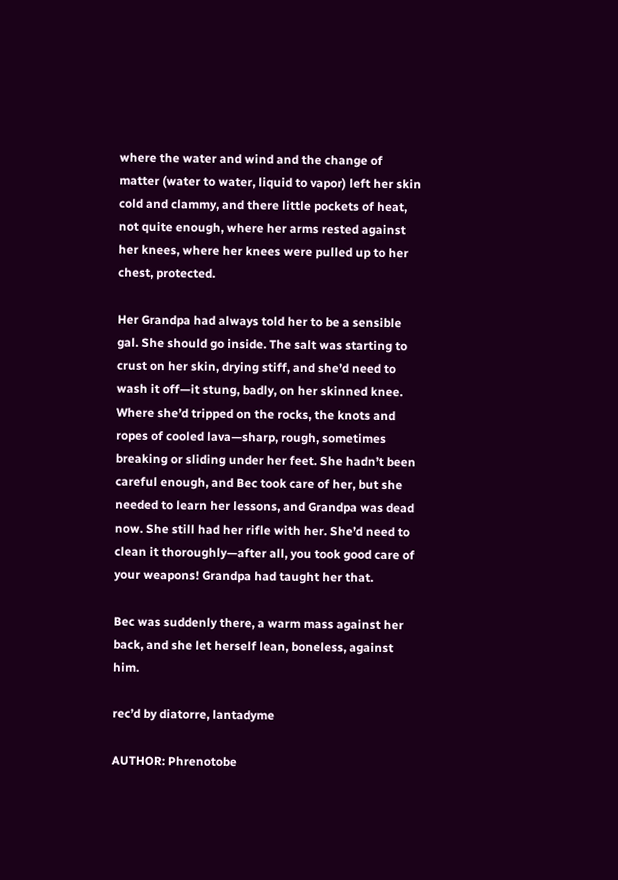where the water and wind and the change of matter (water to water, liquid to vapor) left her skin cold and clammy, and there little pockets of heat, not quite enough, where her arms rested against her knees, where her knees were pulled up to her chest, protected.

Her Grandpa had always told her to be a sensible gal. She should go inside. The salt was starting to crust on her skin, drying stiff, and she’d need to wash it off—it stung, badly, on her skinned knee. Where she’d tripped on the rocks, the knots and ropes of cooled lava—sharp, rough, sometimes breaking or sliding under her feet. She hadn’t been careful enough, and Bec took care of her, but she needed to learn her lessons, and Grandpa was dead now. She still had her rifle with her. She’d need to clean it thoroughly—after all, you took good care of your weapons! Grandpa had taught her that.

Bec was suddenly there, a warm mass against her back, and she let herself lean, boneless, against him.

rec’d by diatorre, lantadyme

AUTHOR: Phrenotobe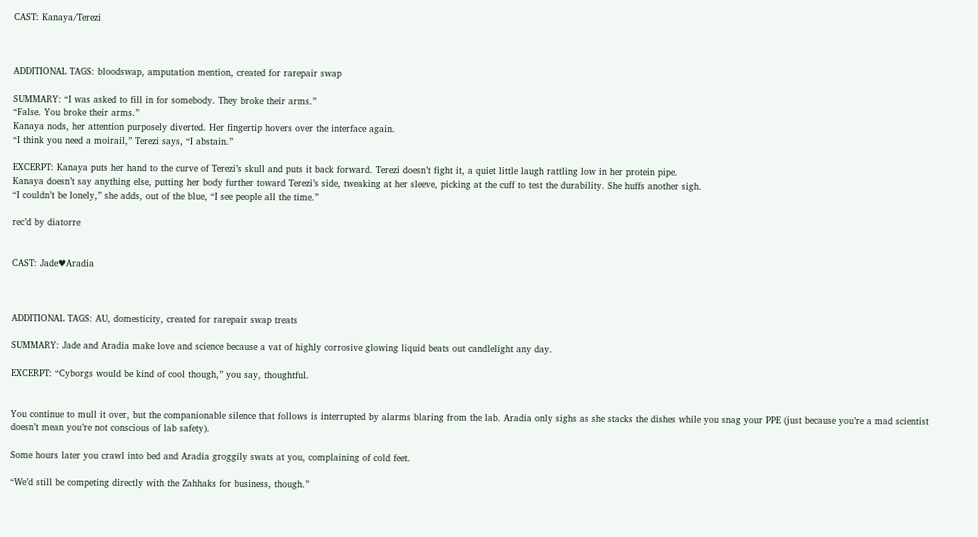CAST: Kanaya/Terezi



ADDITIONAL TAGS: bloodswap, amputation mention, created for rarepair swap

SUMMARY: “I was asked to fill in for somebody. They broke their arms.”
“False. You broke their arms.”
Kanaya nods, her attention purposely diverted. Her fingertip hovers over the interface again.
“I think you need a moirail,” Terezi says, “I abstain.”

EXCERPT: Kanaya puts her hand to the curve of Terezi’s skull and puts it back forward. Terezi doesn’t fight it, a quiet little laugh rattling low in her protein pipe.
Kanaya doesn’t say anything else, putting her body further toward Terezi’s side, tweaking at her sleeve, picking at the cuff to test the durability. She huffs another sigh.
“I couldn’t be lonely,” she adds, out of the blue, “I see people all the time.”

rec’d by diatorre


CAST: Jade♥Aradia



ADDITIONAL TAGS: AU, domesticity, created for rarepair swap treats

SUMMARY: Jade and Aradia make love and science because a vat of highly corrosive glowing liquid beats out candlelight any day.

EXCERPT: “Cyborgs would be kind of cool though,” you say, thoughtful.


You continue to mull it over, but the companionable silence that follows is interrupted by alarms blaring from the lab. Aradia only sighs as she stacks the dishes while you snag your PPE (just because you’re a mad scientist doesn’t mean you’re not conscious of lab safety).

Some hours later you crawl into bed and Aradia groggily swats at you, complaining of cold feet.

“We’d still be competing directly with the Zahhaks for business, though.”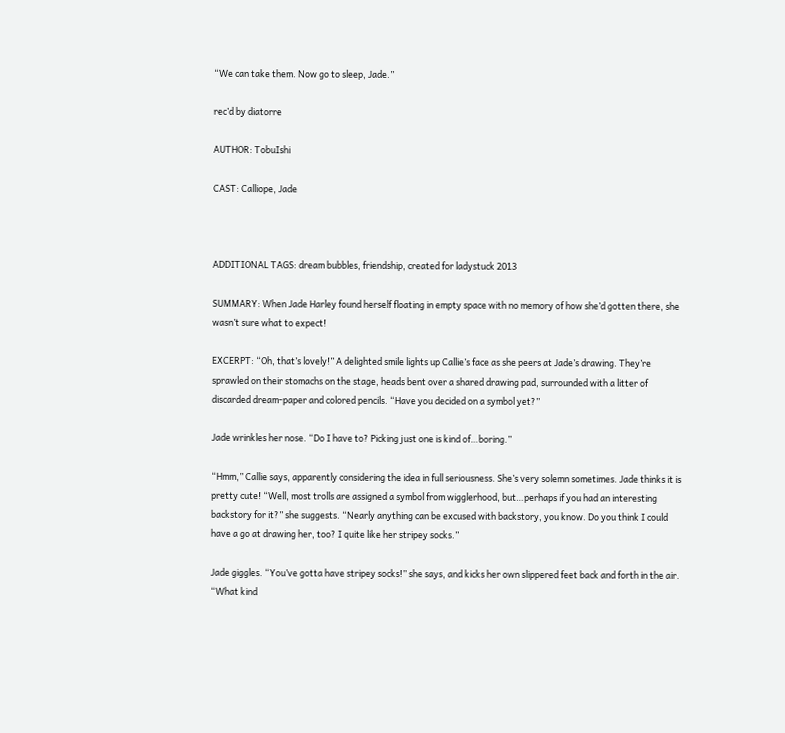“We can take them. Now go to sleep, Jade.”

rec’d by diatorre

AUTHOR: TobuIshi

CAST: Calliope, Jade



ADDITIONAL TAGS: dream bubbles, friendship, created for ladystuck 2013

SUMMARY: When Jade Harley found herself floating in empty space with no memory of how she’d gotten there, she wasn’t sure what to expect!

EXCERPT: “Oh, that’s lovely!” A delighted smile lights up Callie’s face as she peers at Jade’s drawing. They’re sprawled on their stomachs on the stage, heads bent over a shared drawing pad, surrounded with a litter of discarded dream-paper and colored pencils. “Have you decided on a symbol yet?”

Jade wrinkles her nose. “Do I have to? Picking just one is kind of…boring.”

“Hmm,” Callie says, apparently considering the idea in full seriousness. She’s very solemn sometimes. Jade thinks it is pretty cute! “Well, most trolls are assigned a symbol from wigglerhood, but…perhaps if you had an interesting backstory for it?” she suggests. “Nearly anything can be excused with backstory, you know. Do you think I could have a go at drawing her, too? I quite like her stripey socks.”

Jade giggles. “You’ve gotta have stripey socks!” she says, and kicks her own slippered feet back and forth in the air. “What kind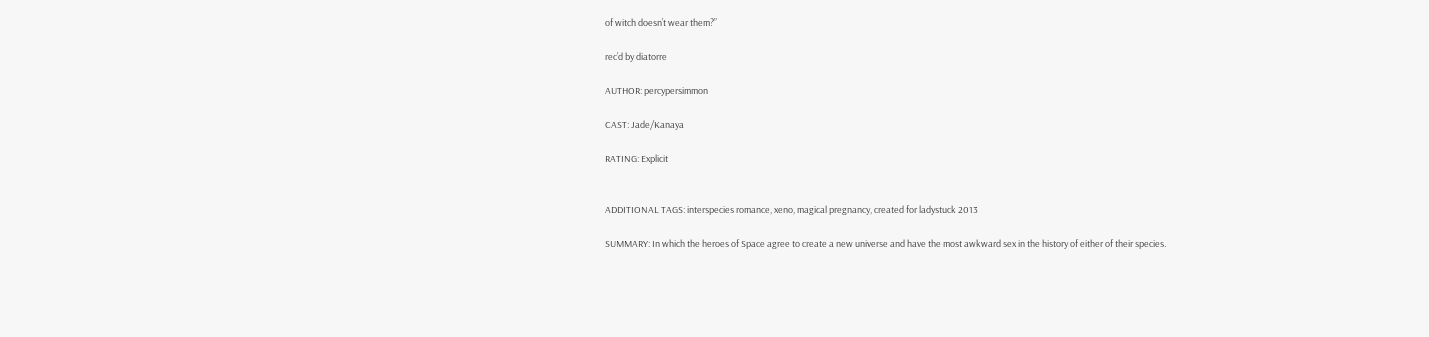of witch doesn’t wear them?”

rec’d by diatorre

AUTHOR: percypersimmon

CAST: Jade/Kanaya

RATING: Explicit


ADDITIONAL TAGS: interspecies romance, xeno, magical pregnancy, created for ladystuck 2013

SUMMARY: In which the heroes of Space agree to create a new universe and have the most awkward sex in the history of either of their species.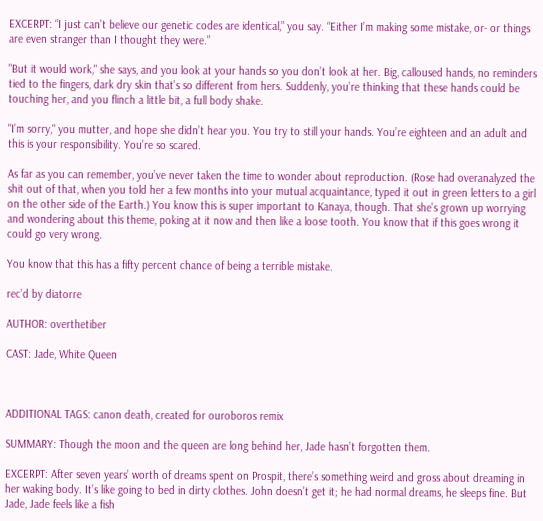EXCERPT: “I just can’t believe our genetic codes are identical,” you say. “Either I’m making some mistake, or- or things are even stranger than I thought they were.”

"But it would work," she says, and you look at your hands so you don’t look at her. Big, calloused hands, no reminders tied to the fingers, dark dry skin that’s so different from hers. Suddenly, you’re thinking that these hands could be touching her, and you flinch a little bit, a full body shake.

"I’m sorry," you mutter, and hope she didn’t hear you. You try to still your hands. You’re eighteen and an adult and this is your responsibility. You’re so scared.

As far as you can remember, you’ve never taken the time to wonder about reproduction. (Rose had overanalyzed the shit out of that, when you told her a few months into your mutual acquaintance, typed it out in green letters to a girl on the other side of the Earth.) You know this is super important to Kanaya, though. That she’s grown up worrying and wondering about this theme, poking at it now and then like a loose tooth. You know that if this goes wrong it could go very wrong.

You know that this has a fifty percent chance of being a terrible mistake.

rec’d by diatorre

AUTHOR: overthetiber

CAST: Jade, White Queen



ADDITIONAL TAGS: canon death, created for ouroboros remix

SUMMARY: Though the moon and the queen are long behind her, Jade hasn’t forgotten them.

EXCERPT: After seven years’ worth of dreams spent on Prospit, there’s something weird and gross about dreaming in her waking body. It’s like going to bed in dirty clothes. John doesn’t get it; he had normal dreams, he sleeps fine. But Jade, Jade feels like a fish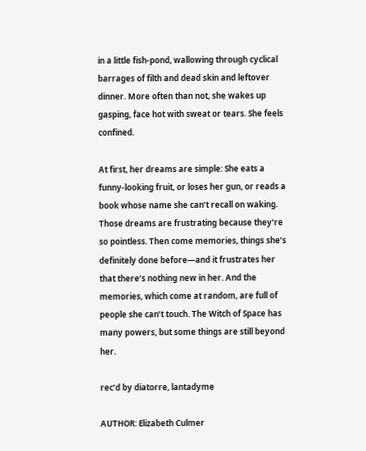in a little fish-pond, wallowing through cyclical barrages of filth and dead skin and leftover dinner. More often than not, she wakes up gasping, face hot with sweat or tears. She feels confined.

At first, her dreams are simple: She eats a funny-looking fruit, or loses her gun, or reads a book whose name she can’t recall on waking. Those dreams are frustrating because they’re so pointless. Then come memories, things she’s definitely done before—and it frustrates her that there’s nothing new in her. And the memories, which come at random, are full of people she can’t touch. The Witch of Space has many powers, but some things are still beyond her.

rec’d by diatorre, lantadyme

AUTHOR: Elizabeth Culmer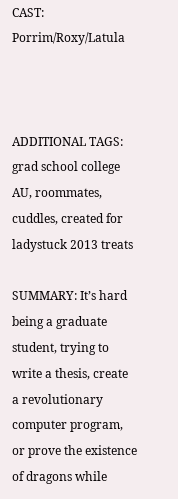CAST: Porrim/Roxy/Latula



ADDITIONAL TAGS: grad school college AU, roommates, cuddles, created for ladystuck 2013 treats

SUMMARY: It’s hard being a graduate student, trying to write a thesis, create a revolutionary computer program, or prove the existence of dragons while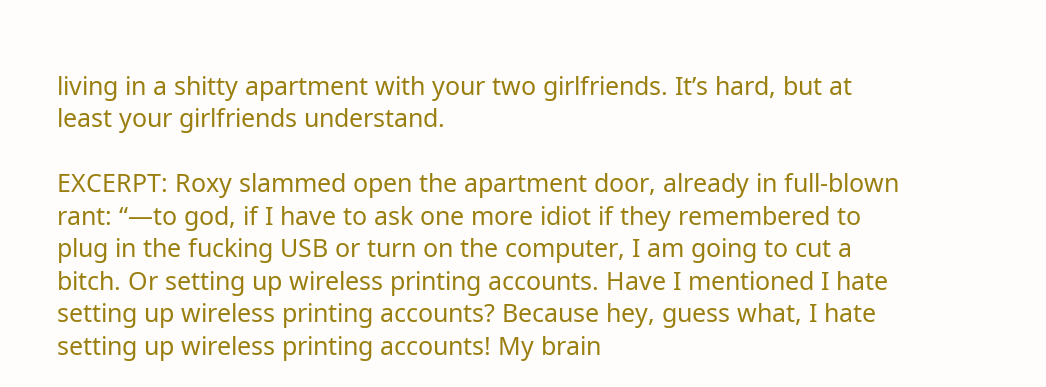living in a shitty apartment with your two girlfriends. It’s hard, but at least your girlfriends understand.

EXCERPT: Roxy slammed open the apartment door, already in full-blown rant: “—to god, if I have to ask one more idiot if they remembered to plug in the fucking USB or turn on the computer, I am going to cut a bitch. Or setting up wireless printing accounts. Have I mentioned I hate setting up wireless printing accounts? Because hey, guess what, I hate setting up wireless printing accounts! My brain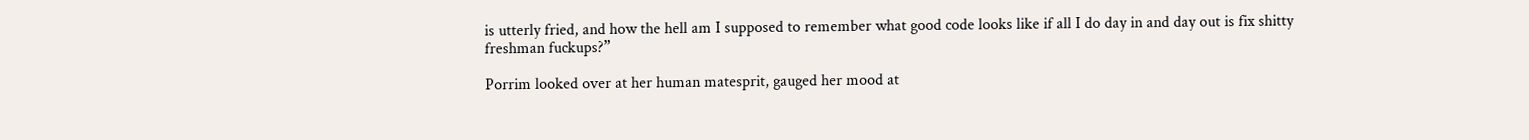is utterly fried, and how the hell am I supposed to remember what good code looks like if all I do day in and day out is fix shitty freshman fuckups?”

Porrim looked over at her human matesprit, gauged her mood at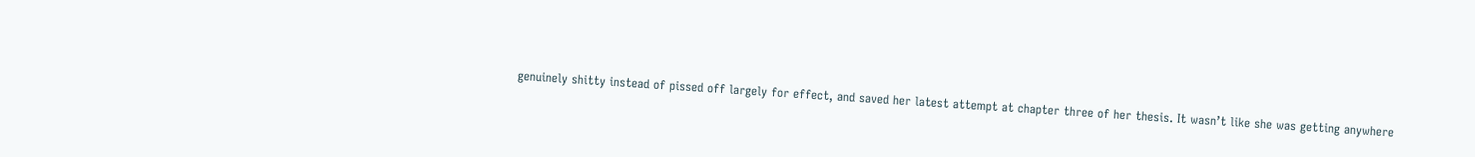genuinely shitty instead of pissed off largely for effect, and saved her latest attempt at chapter three of her thesis. It wasn’t like she was getting anywhere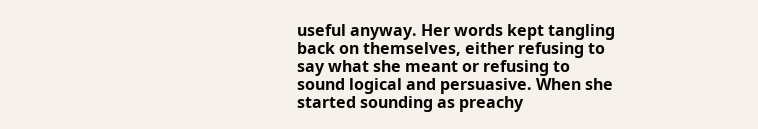useful anyway. Her words kept tangling back on themselves, either refusing to say what she meant or refusing to sound logical and persuasive. When she started sounding as preachy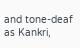and tone-deaf as Kankri,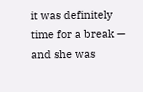it was definitely time for a break — and she was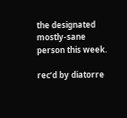the designated mostly-sane person this week.

rec’d by diatorre